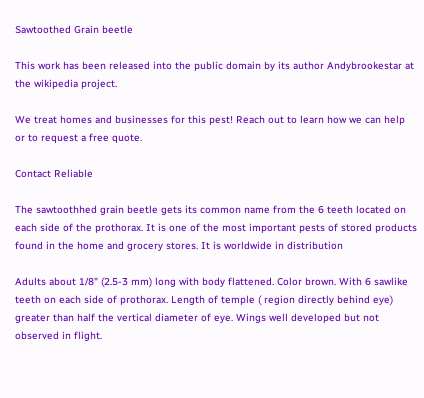Sawtoothed Grain beetle

This work has been released into the public domain by its author Andybrookestar at the wikipedia project.

We treat homes and businesses for this pest! Reach out to learn how we can help or to request a free quote.

Contact Reliable

The sawtoothhed grain beetle gets its common name from the 6 teeth located on each side of the prothorax. It is one of the most important pests of stored products found in the home and grocery stores. It is worldwide in distribution

Adults about 1/8" (2.5-3 mm) long with body flattened. Color brown. With 6 sawlike teeth on each side of prothorax. Length of temple ( region directly behind eye) greater than half the vertical diameter of eye. Wings well developed but not observed in flight.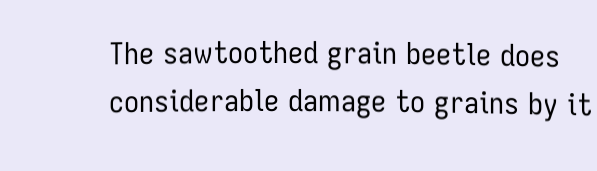The sawtoothed grain beetle does considerable damage to grains by it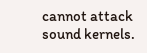cannot attack sound kernels.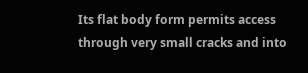Its flat body form permits access through very small cracks and into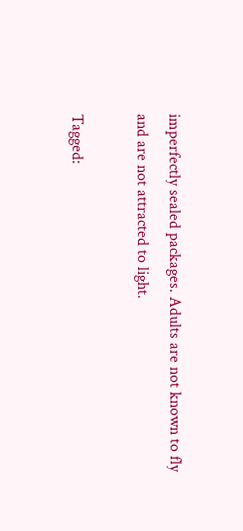imperfectly sealed packages. Adults are not known to fly and are not attracted to light.

Tagged: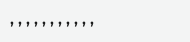, , , , , , , , , , ,